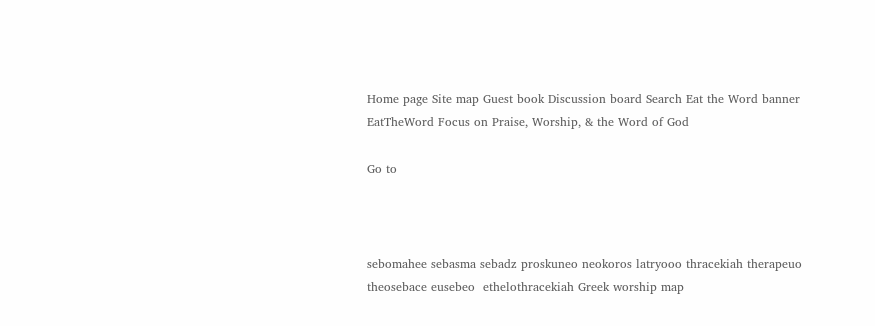Home page Site map Guest book Discussion board Search Eat the Word banner
EatTheWord Focus on Praise, Worship, & the Word of God

Go to



sebomahee sebasma sebadz proskuneo neokoros latryooo thracekiah therapeuo theosebace eusebeo  ethelothracekiah Greek worship map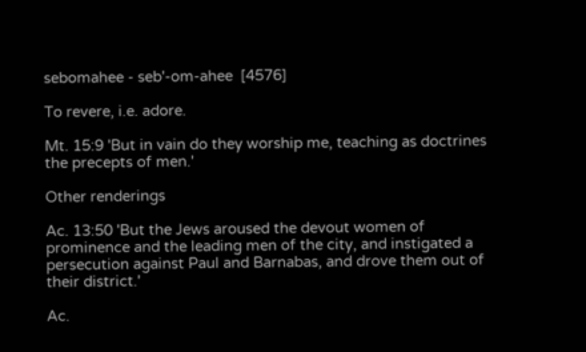sebomahee - seb'-om-ahee  [4576]

To revere, i.e. adore.

Mt. 15:9 'But in vain do they worship me, teaching as doctrines the precepts of men.'

Other renderings

Ac. 13:50 'But the Jews aroused the devout women of prominence and the leading men of the city, and instigated a persecution against Paul and Barnabas, and drove them out of their district.'

Ac.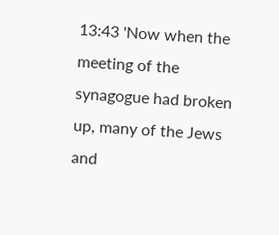13:43 'Now when the meeting of the synagogue had broken up, many of the Jews and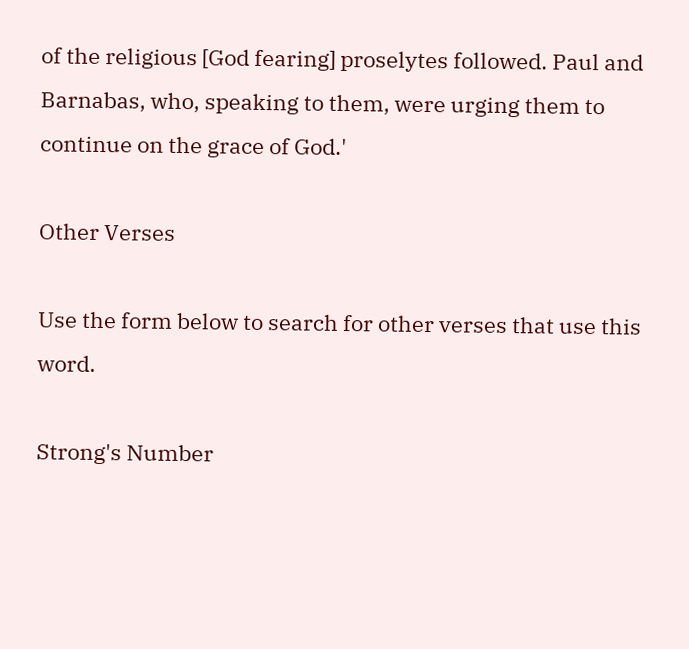of the religious [God fearing] proselytes followed. Paul and Barnabas, who, speaking to them, were urging them to continue on the grace of God.'

Other Verses

Use the form below to search for other verses that use this word.

Strong's Number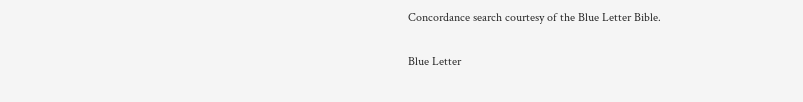Concordance search courtesy of the Blue Letter Bible.

Blue Letter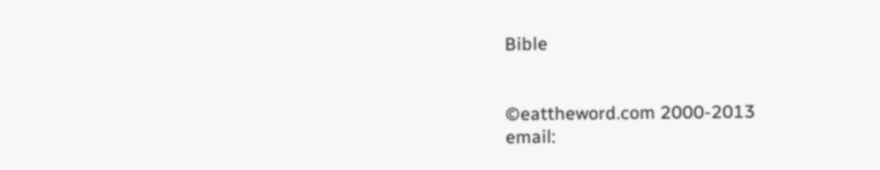Bible


©eattheword.com 2000-2013
email: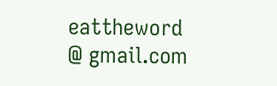eattheword @ gmail.com